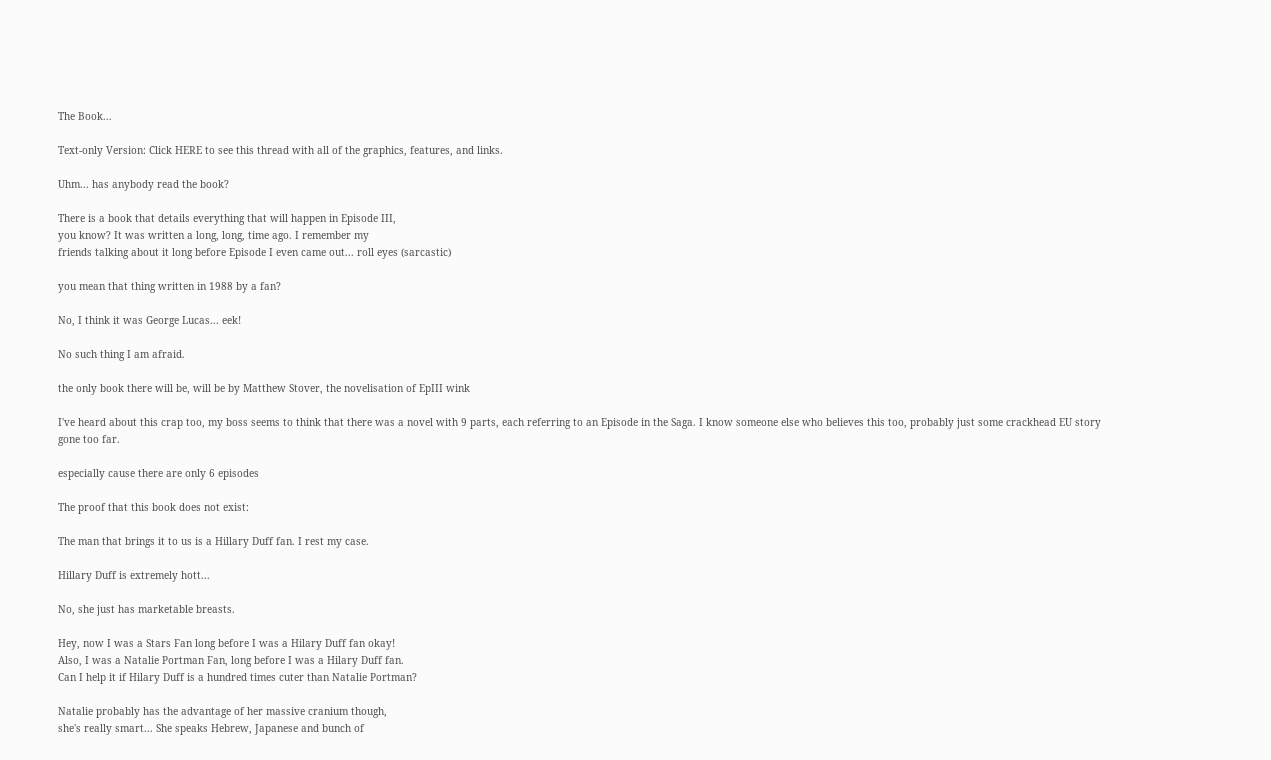The Book...

Text-only Version: Click HERE to see this thread with all of the graphics, features, and links.

Uhm... has anybody read the book?

There is a book that details everything that will happen in Episode III,
you know? It was written a long, long, time ago. I remember my
friends talking about it long before Episode I even came out... roll eyes (sarcastic)

you mean that thing written in 1988 by a fan?

No, I think it was George Lucas... eek!

No such thing I am afraid.

the only book there will be, will be by Matthew Stover, the novelisation of EpIII wink

I've heard about this crap too, my boss seems to think that there was a novel with 9 parts, each referring to an Episode in the Saga. I know someone else who believes this too, probably just some crackhead EU story gone too far.

especially cause there are only 6 episodes

The proof that this book does not exist:

The man that brings it to us is a Hillary Duff fan. I rest my case.

Hillary Duff is extremely hott...

No, she just has marketable breasts.

Hey, now I was a Stars Fan long before I was a Hilary Duff fan okay!
Also, I was a Natalie Portman Fan, long before I was a Hilary Duff fan.
Can I help it if Hilary Duff is a hundred times cuter than Natalie Portman?

Natalie probably has the advantage of her massive cranium though,
she's really smart... She speaks Hebrew, Japanese and bunch of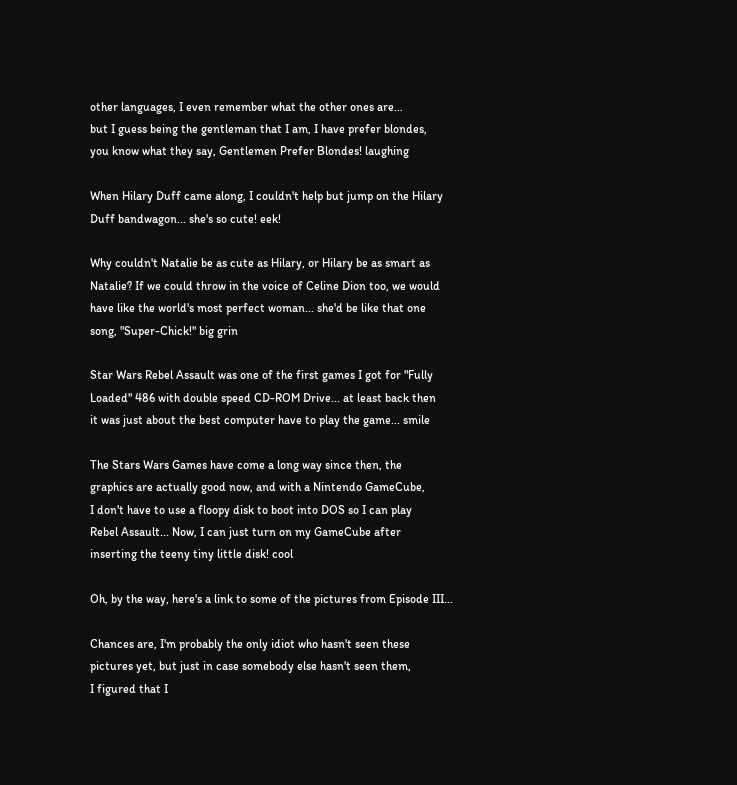other languages, I even remember what the other ones are...
but I guess being the gentleman that I am, I have prefer blondes,
you know what they say, Gentlemen Prefer Blondes! laughing

When Hilary Duff came along, I couldn't help but jump on the Hilary
Duff bandwagon... she's so cute! eek!

Why couldn't Natalie be as cute as Hilary, or Hilary be as smart as
Natalie? If we could throw in the voice of Celine Dion too, we would
have like the world's most perfect woman... she'd be like that one
song, "Super-Chick!" big grin

Star Wars Rebel Assault was one of the first games I got for "Fully
Loaded" 486 with double speed CD-ROM Drive... at least back then
it was just about the best computer have to play the game... smile

The Stars Wars Games have come a long way since then, the
graphics are actually good now, and with a Nintendo GameCube,
I don't have to use a floopy disk to boot into DOS so I can play
Rebel Assault... Now, I can just turn on my GameCube after
inserting the teeny tiny little disk! cool

Oh, by the way, here's a link to some of the pictures from Episode III...

Chances are, I'm probably the only idiot who hasn't seen these
pictures yet, but just in case somebody else hasn't seen them,
I figured that I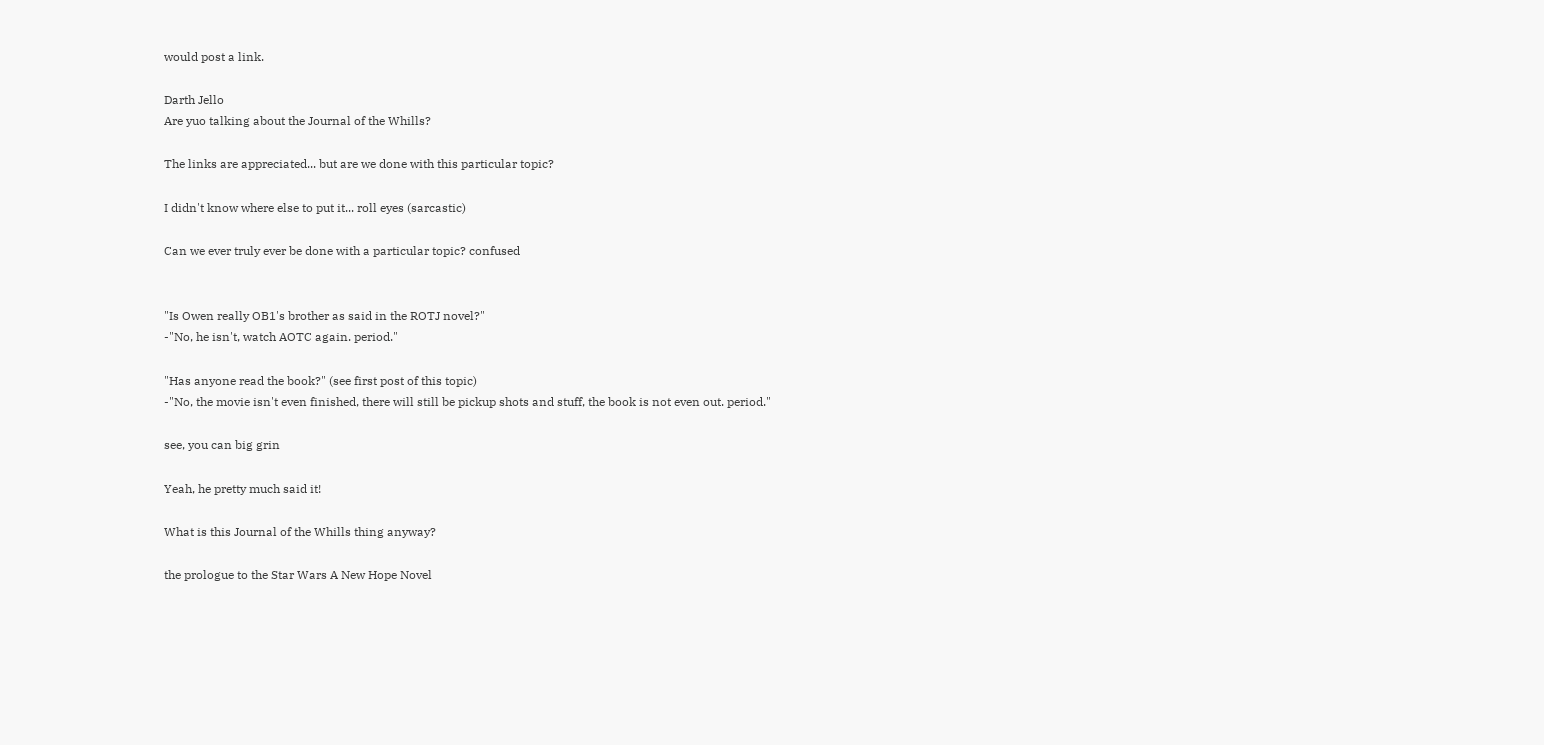would post a link.

Darth Jello
Are yuo talking about the Journal of the Whills?

The links are appreciated... but are we done with this particular topic?

I didn't know where else to put it... roll eyes (sarcastic)

Can we ever truly ever be done with a particular topic? confused


"Is Owen really OB1's brother as said in the ROTJ novel?"
-"No, he isn't, watch AOTC again. period."

"Has anyone read the book?" (see first post of this topic)
-"No, the movie isn't even finished, there will still be pickup shots and stuff, the book is not even out. period."

see, you can big grin

Yeah, he pretty much said it!

What is this Journal of the Whills thing anyway?

the prologue to the Star Wars A New Hope Novel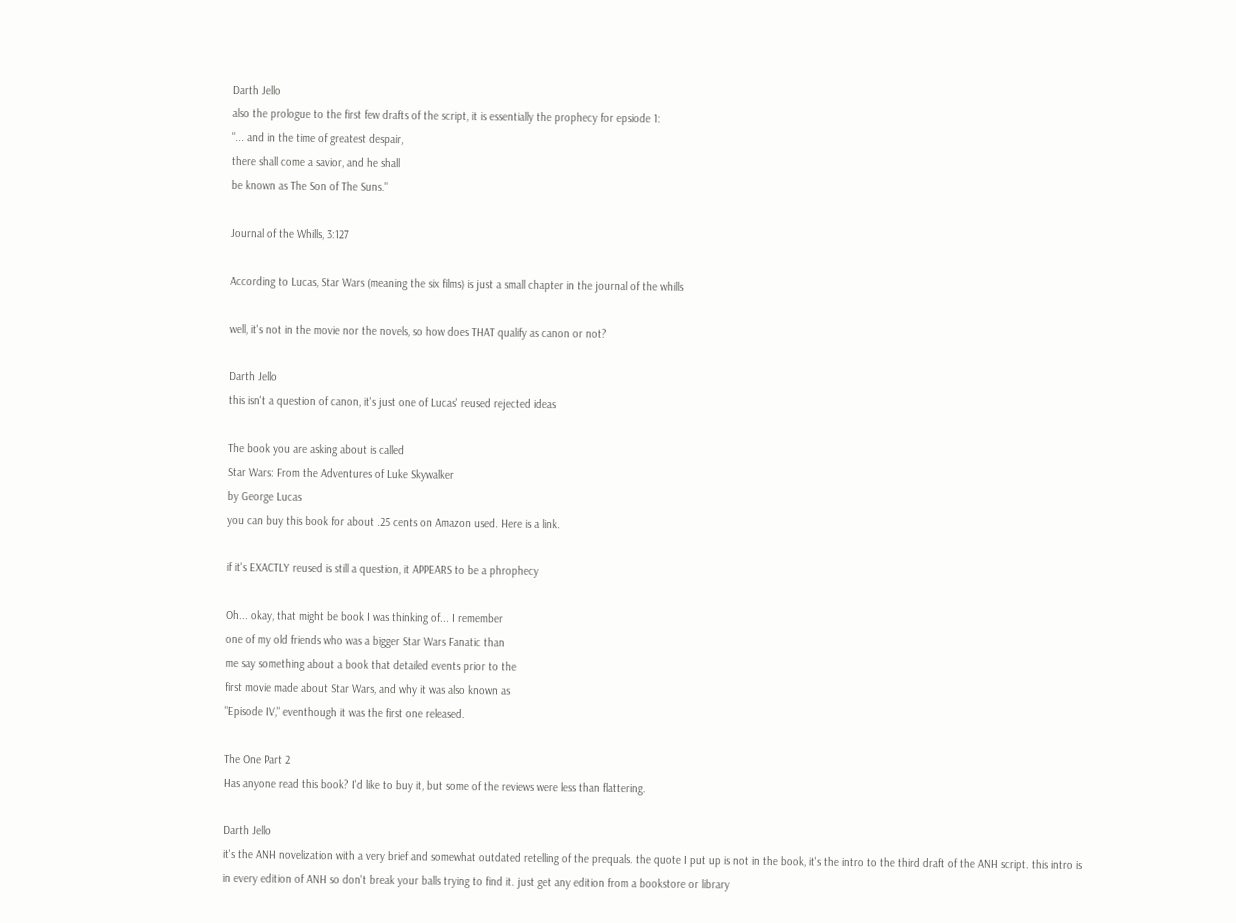Darth Jello
also the prologue to the first few drafts of the script, it is essentially the prophecy for epsiode 1:
"... and in the time of greatest despair,
there shall come a savior, and he shall
be known as The Son of The Suns."

Journal of the Whills, 3:127

According to Lucas, Star Wars (meaning the six films) is just a small chapter in the journal of the whills

well, it's not in the movie nor the novels, so how does THAT qualify as canon or not?

Darth Jello
this isn't a question of canon, it's just one of Lucas' reused rejected ideas

The book you are asking about is called
Star Wars: From the Adventures of Luke Skywalker
by George Lucas
you can buy this book for about .25 cents on Amazon used. Here is a link.

if it's EXACTLY reused is still a question, it APPEARS to be a phrophecy

Oh... okay, that might be book I was thinking of... I remember
one of my old friends who was a bigger Star Wars Fanatic than
me say something about a book that detailed events prior to the
first movie made about Star Wars, and why it was also known as
"Episode IV," eventhough it was the first one released.

The One Part 2
Has anyone read this book? I'd like to buy it, but some of the reviews were less than flattering.

Darth Jello
it's the ANH novelization with a very brief and somewhat outdated retelling of the prequals. the quote I put up is not in the book, it's the intro to the third draft of the ANH script. this intro is in every edition of ANH so don't break your balls trying to find it. just get any edition from a bookstore or library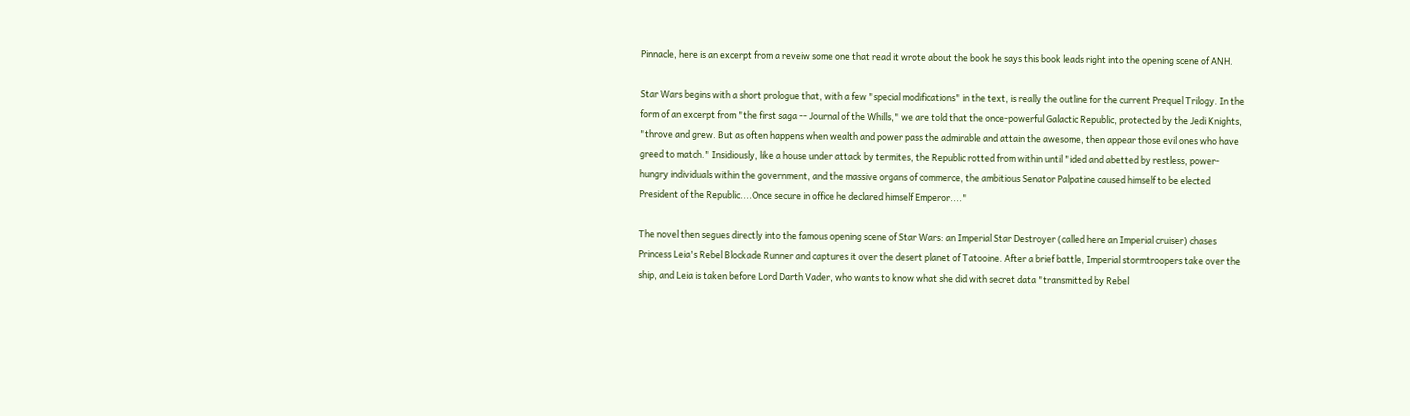Pinnacle, here is an excerpt from a reveiw some one that read it wrote about the book he says this book leads right into the opening scene of ANH.

Star Wars begins with a short prologue that, with a few "special modifications" in the text, is really the outline for the current Prequel Trilogy. In the form of an excerpt from "the first saga -- Journal of the Whills," we are told that the once-powerful Galactic Republic, protected by the Jedi Knights, "throve and grew. But as often happens when wealth and power pass the admirable and attain the awesome, then appear those evil ones who have greed to match." Insidiously, like a house under attack by termites, the Republic rotted from within until "ided and abetted by restless, power-hungry individuals within the government, and the massive organs of commerce, the ambitious Senator Palpatine caused himself to be elected President of the Republic....Once secure in office he declared himself Emperor...."

The novel then segues directly into the famous opening scene of Star Wars: an Imperial Star Destroyer (called here an Imperial cruiser) chases Princess Leia's Rebel Blockade Runner and captures it over the desert planet of Tatooine. After a brief battle, Imperial stormtroopers take over the ship, and Leia is taken before Lord Darth Vader, who wants to know what she did with secret data "transmitted by Rebel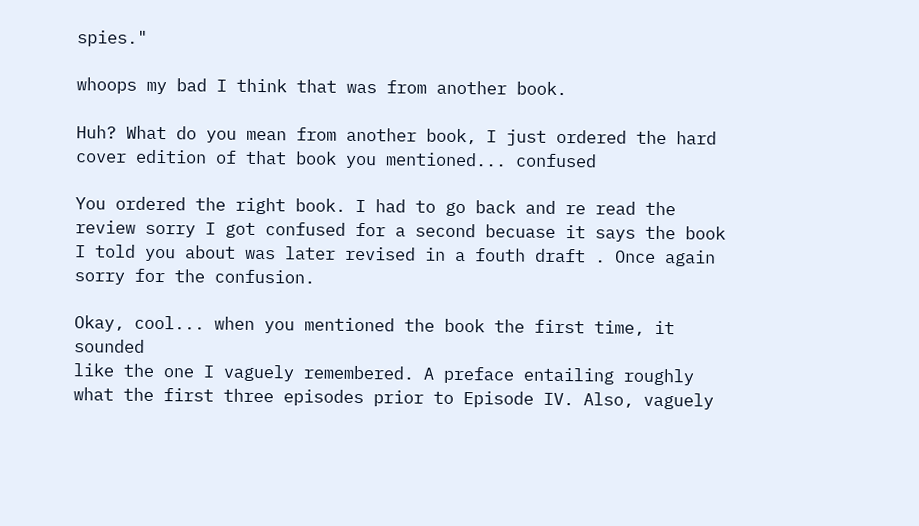spies."

whoops my bad I think that was from another book.

Huh? What do you mean from another book, I just ordered the hard
cover edition of that book you mentioned... confused

You ordered the right book. I had to go back and re read the review sorry I got confused for a second becuase it says the book I told you about was later revised in a fouth draft . Once again sorry for the confusion.

Okay, cool... when you mentioned the book the first time, it sounded
like the one I vaguely remembered. A preface entailing roughly
what the first three episodes prior to Episode IV. Also, vaguely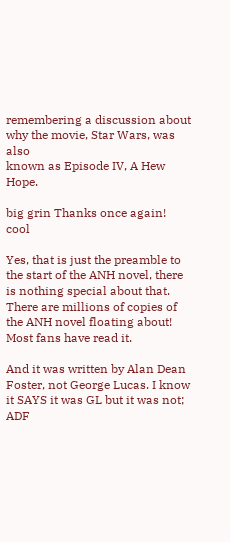remembering a discussion about why the movie, Star Wars, was also
known as Episode IV, A Hew Hope.

big grin Thanks once again! cool

Yes, that is just the preamble to the start of the ANH novel, there is nothing special about that. There are millions of copies of the ANH novel floating about! Most fans have read it.

And it was written by Alan Dean Foster, not George Lucas. I know it SAYS it was GL but it was not; ADF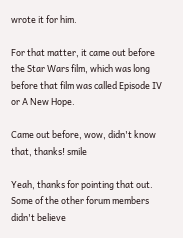wrote it for him.

For that matter, it came out before the Star Wars film, which was long before that film was called Episode IV or A New Hope.

Came out before, wow, didn't know that, thanks! smile

Yeah, thanks for pointing that out. Some of the other forum members
didn't believe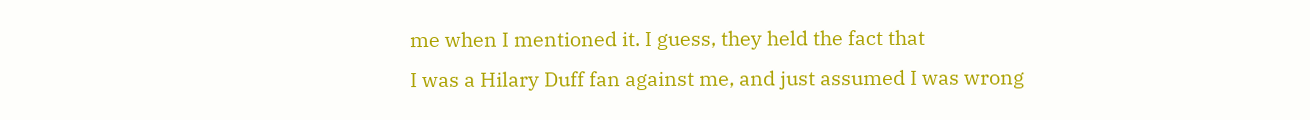me when I mentioned it. I guess, they held the fact that
I was a Hilary Duff fan against me, and just assumed I was wrong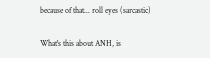because of that... roll eyes (sarcastic)

What's this about ANH, is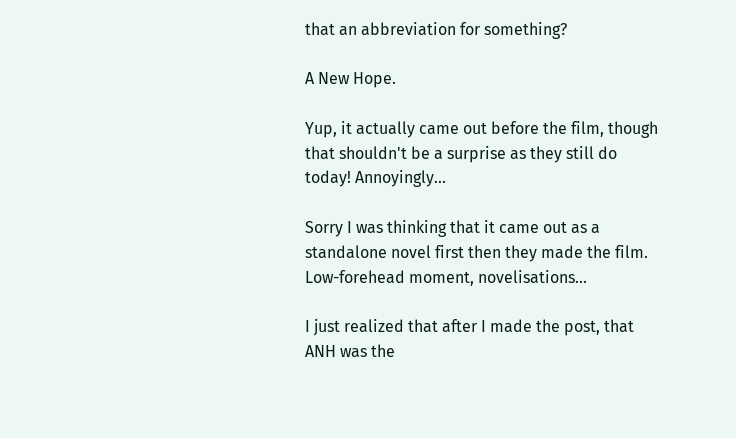that an abbreviation for something?

A New Hope.

Yup, it actually came out before the film, though that shouldn't be a surprise as they still do today! Annoyingly...

Sorry I was thinking that it came out as a standalone novel first then they made the film. Low-forehead moment, novelisations...

I just realized that after I made the post, that ANH was the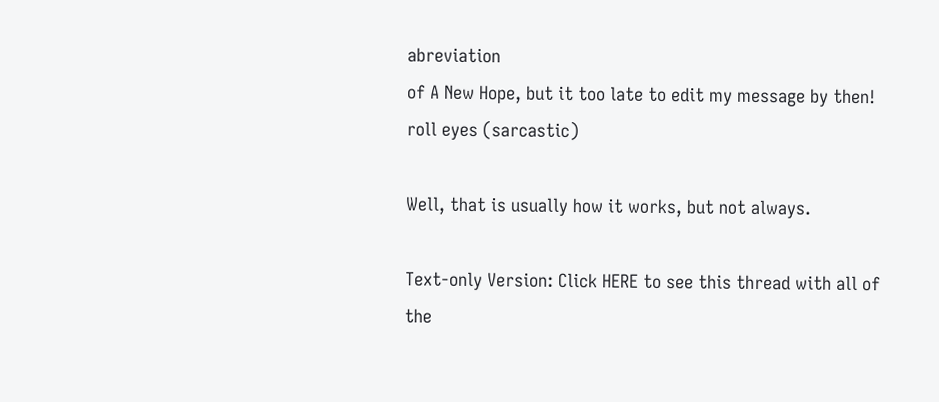abreviation
of A New Hope, but it too late to edit my message by then! roll eyes (sarcastic)

Well, that is usually how it works, but not always.

Text-only Version: Click HERE to see this thread with all of the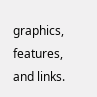graphics, features, and links.